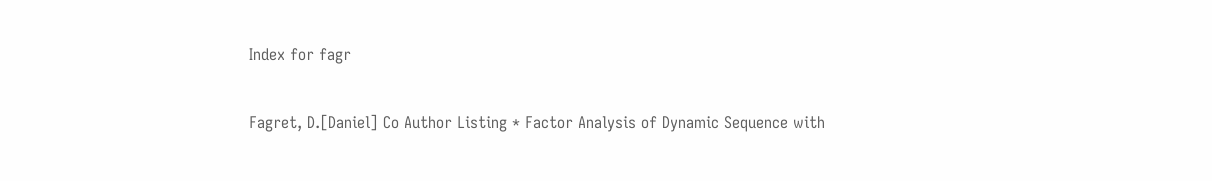Index for fagr

Fagret, D.[Daniel] Co Author Listing * Factor Analysis of Dynamic Sequence with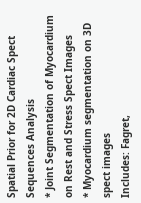Spatial Prior for 2D Cardiac Spect Sequences Analysis
* Joint Segmentation of Myocardium on Rest and Stress Spect Images
* Myocardium segmentation on 3D spect images
Includes: Fagret,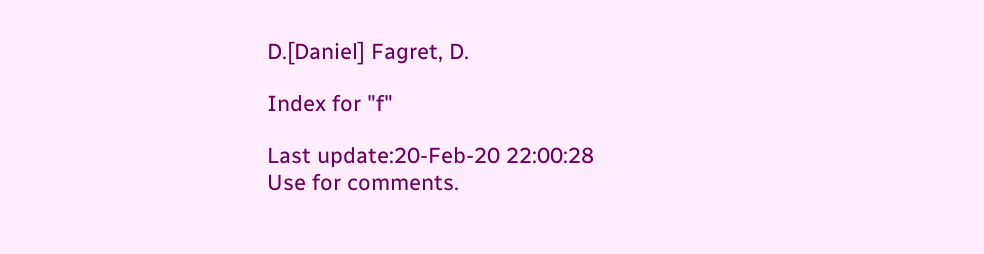D.[Daniel] Fagret, D.

Index for "f"

Last update:20-Feb-20 22:00:28
Use for comments.